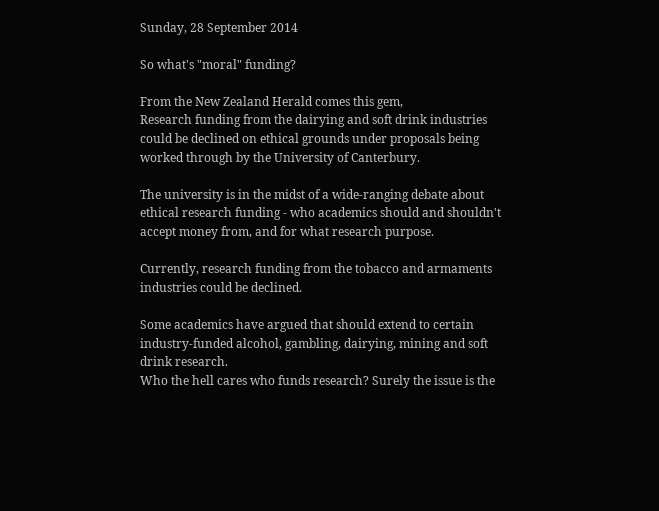Sunday, 28 September 2014

So what's "moral" funding?

From the New Zealand Herald comes this gem,
Research funding from the dairying and soft drink industries could be declined on ethical grounds under proposals being worked through by the University of Canterbury.

The university is in the midst of a wide-ranging debate about ethical research funding - who academics should and shouldn't accept money from, and for what research purpose.

Currently, research funding from the tobacco and armaments industries could be declined.

Some academics have argued that should extend to certain industry-funded alcohol, gambling, dairying, mining and soft drink research.
Who the hell cares who funds research? Surely the issue is the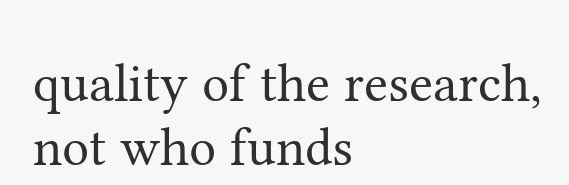quality of the research, not who funds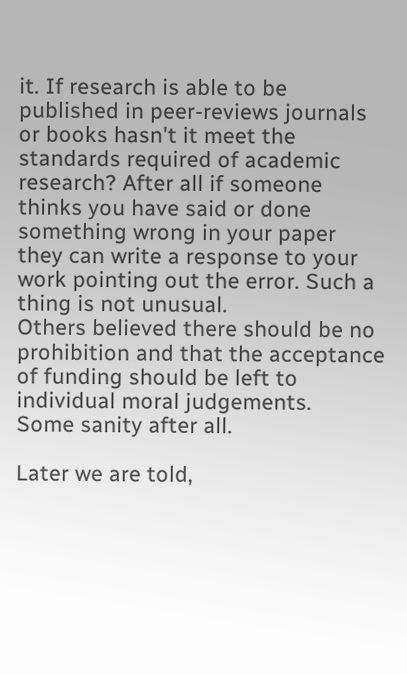it. If research is able to be published in peer-reviews journals or books hasn't it meet the standards required of academic research? After all if someone thinks you have said or done something wrong in your paper they can write a response to your work pointing out the error. Such a thing is not unusual.
Others believed there should be no prohibition and that the acceptance of funding should be left to individual moral judgements.
Some sanity after all.

Later we are told,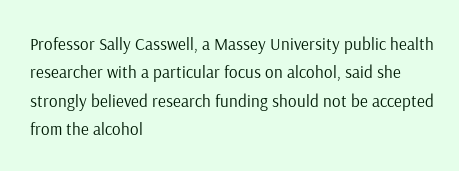Professor Sally Casswell, a Massey University public health researcher with a particular focus on alcohol, said she strongly believed research funding should not be accepted from the alcohol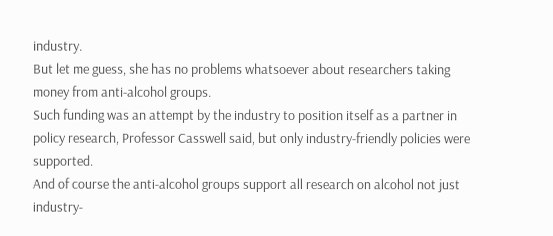industry.
But let me guess, she has no problems whatsoever about researchers taking money from anti-alcohol groups.
Such funding was an attempt by the industry to position itself as a partner in policy research, Professor Casswell said, but only industry-friendly policies were supported.
And of course the anti-alcohol groups support all research on alcohol not just industry-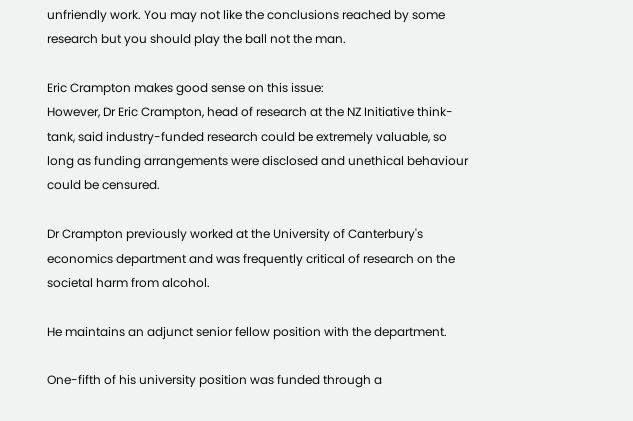unfriendly work. You may not like the conclusions reached by some research but you should play the ball not the man.

Eric Crampton makes good sense on this issue:
However, Dr Eric Crampton, head of research at the NZ Initiative think-tank, said industry-funded research could be extremely valuable, so long as funding arrangements were disclosed and unethical behaviour could be censured.

Dr Crampton previously worked at the University of Canterbury's economics department and was frequently critical of research on the societal harm from alcohol.

He maintains an adjunct senior fellow position with the department.

One-fifth of his university position was funded through a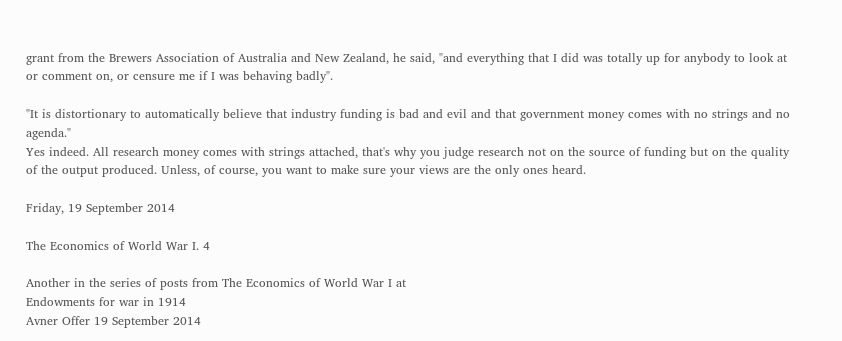grant from the Brewers Association of Australia and New Zealand, he said, "and everything that I did was totally up for anybody to look at or comment on, or censure me if I was behaving badly".

"It is distortionary to automatically believe that industry funding is bad and evil and that government money comes with no strings and no agenda."
Yes indeed. All research money comes with strings attached, that's why you judge research not on the source of funding but on the quality of the output produced. Unless, of course, you want to make sure your views are the only ones heard.

Friday, 19 September 2014

The Economics of World War I. 4

Another in the series of posts from The Economics of World War I at
Endowments for war in 1914
Avner Offer 19 September 2014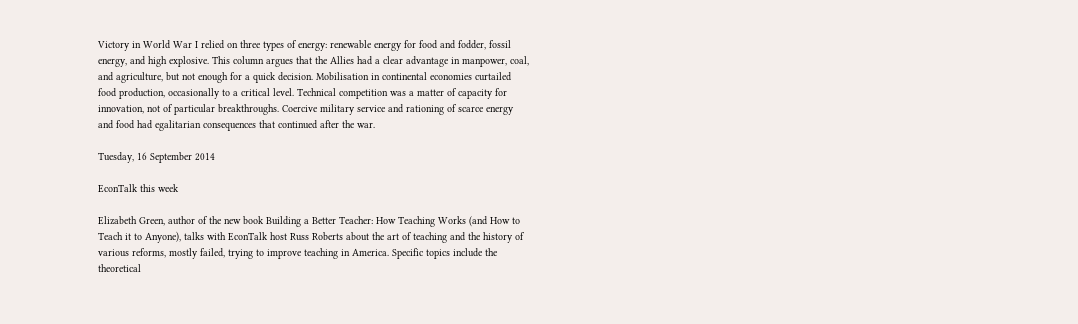Victory in World War I relied on three types of energy: renewable energy for food and fodder, fossil energy, and high explosive. This column argues that the Allies had a clear advantage in manpower, coal, and agriculture, but not enough for a quick decision. Mobilisation in continental economies curtailed food production, occasionally to a critical level. Technical competition was a matter of capacity for innovation, not of particular breakthroughs. Coercive military service and rationing of scarce energy and food had egalitarian consequences that continued after the war.

Tuesday, 16 September 2014

EconTalk this week

Elizabeth Green, author of the new book Building a Better Teacher: How Teaching Works (and How to Teach it to Anyone), talks with EconTalk host Russ Roberts about the art of teaching and the history of various reforms, mostly failed, trying to improve teaching in America. Specific topics include the theoretical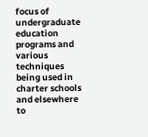focus of undergraduate education programs and various techniques being used in charter schools and elsewhere to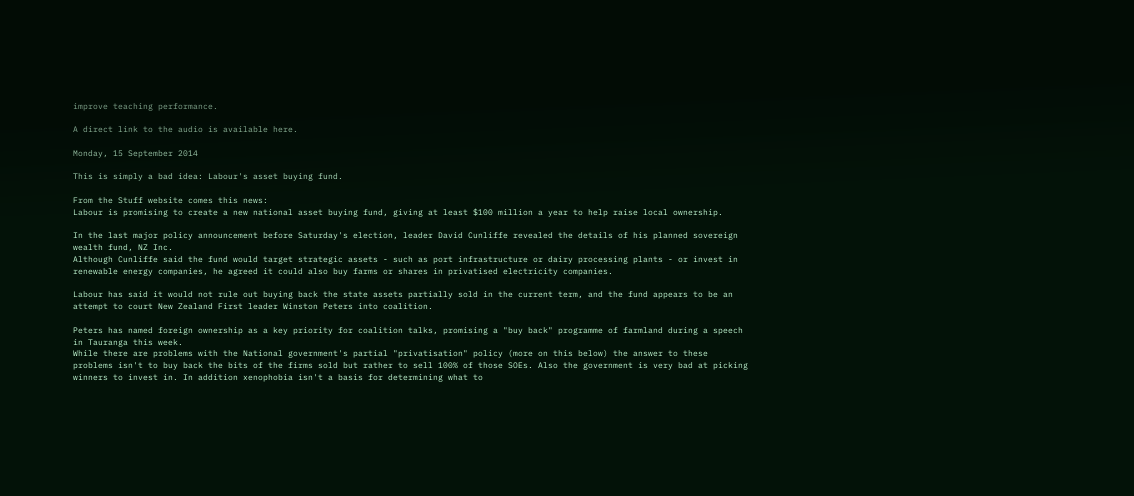improve teaching performance.

A direct link to the audio is available here.

Monday, 15 September 2014

This is simply a bad idea: Labour's asset buying fund.

From the Stuff website comes this news:
Labour is promising to create a new national asset buying fund, giving at least $100 million a year to help raise local ownership.

In the last major policy announcement before Saturday's election, leader David Cunliffe revealed the details of his planned sovereign wealth fund, NZ Inc.
Although Cunliffe said the fund would target strategic assets - such as port infrastructure or dairy processing plants - or invest in renewable energy companies, he agreed it could also buy farms or shares in privatised electricity companies.

Labour has said it would not rule out buying back the state assets partially sold in the current term, and the fund appears to be an attempt to court New Zealand First leader Winston Peters into coalition.

Peters has named foreign ownership as a key priority for coalition talks, promising a "buy back" programme of farmland during a speech in Tauranga this week.
While there are problems with the National government's partial "privatisation" policy (more on this below) the answer to these problems isn't to buy back the bits of the firms sold but rather to sell 100% of those SOEs. Also the government is very bad at picking winners to invest in. In addition xenophobia isn't a basis for determining what to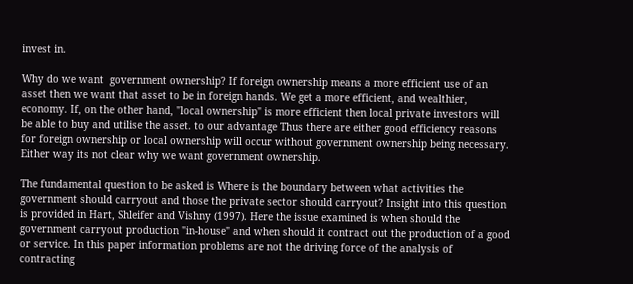invest in.

Why do we want  government ownership? If foreign ownership means a more efficient use of an asset then we want that asset to be in foreign hands. We get a more efficient, and wealthier, economy. If, on the other hand, "local ownership" is more efficient then local private investors will be able to buy and utilise the asset. to our advantage Thus there are either good efficiency reasons for foreign ownership or local ownership will occur without government ownership being necessary. Either way its not clear why we want government ownership.

The fundamental question to be asked is Where is the boundary between what activities the government should carryout and those the private sector should carryout? Insight into this question is provided in Hart, Shleifer and Vishny (1997). Here the issue examined is when should the government carryout production "in-house" and when should it contract out the production of a good or service. In this paper information problems are not the driving force of the analysis of contracting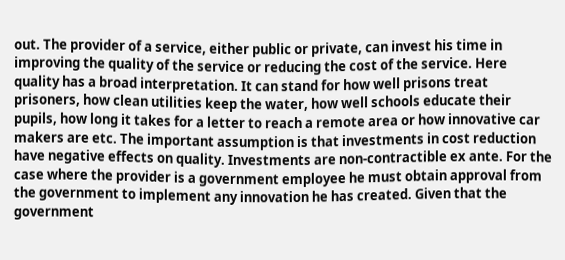out. The provider of a service, either public or private, can invest his time in improving the quality of the service or reducing the cost of the service. Here quality has a broad interpretation. It can stand for how well prisons treat prisoners, how clean utilities keep the water, how well schools educate their pupils, how long it takes for a letter to reach a remote area or how innovative car makers are etc. The important assumption is that investments in cost reduction have negative effects on quality. Investments are non-contractible ex ante. For the case where the provider is a government employee he must obtain approval from the government to implement any innovation he has created. Given that the government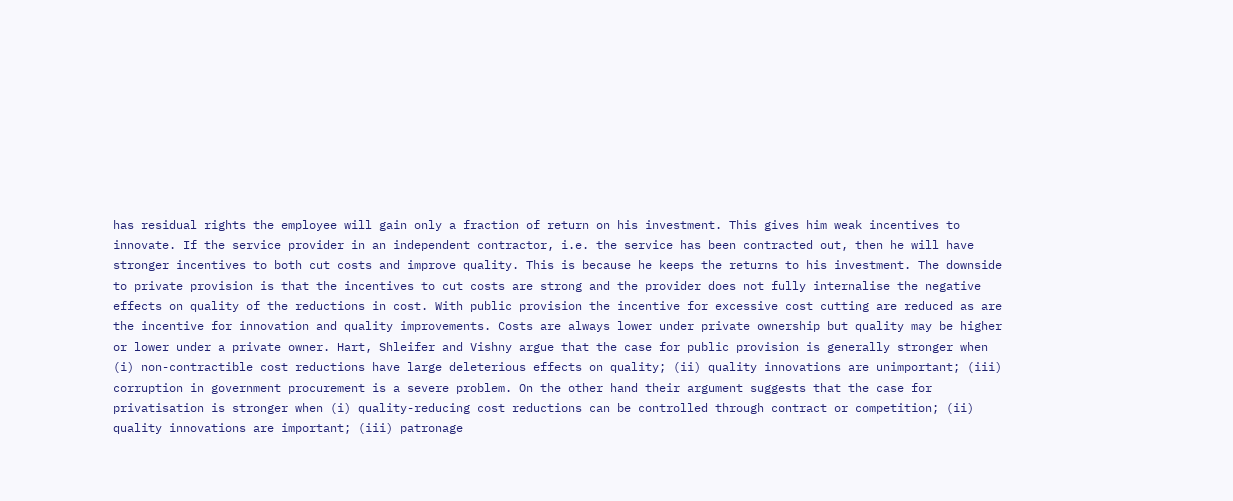has residual rights the employee will gain only a fraction of return on his investment. This gives him weak incentives to innovate. If the service provider in an independent contractor, i.e. the service has been contracted out, then he will have stronger incentives to both cut costs and improve quality. This is because he keeps the returns to his investment. The downside to private provision is that the incentives to cut costs are strong and the provider does not fully internalise the negative effects on quality of the reductions in cost. With public provision the incentive for excessive cost cutting are reduced as are the incentive for innovation and quality improvements. Costs are always lower under private ownership but quality may be higher or lower under a private owner. Hart, Shleifer and Vishny argue that the case for public provision is generally stronger when (i) non-contractible cost reductions have large deleterious effects on quality; (ii) quality innovations are unimportant; (iii) corruption in government procurement is a severe problem. On the other hand their argument suggests that the case for privatisation is stronger when (i) quality-reducing cost reductions can be controlled through contract or competition; (ii) quality innovations are important; (iii) patronage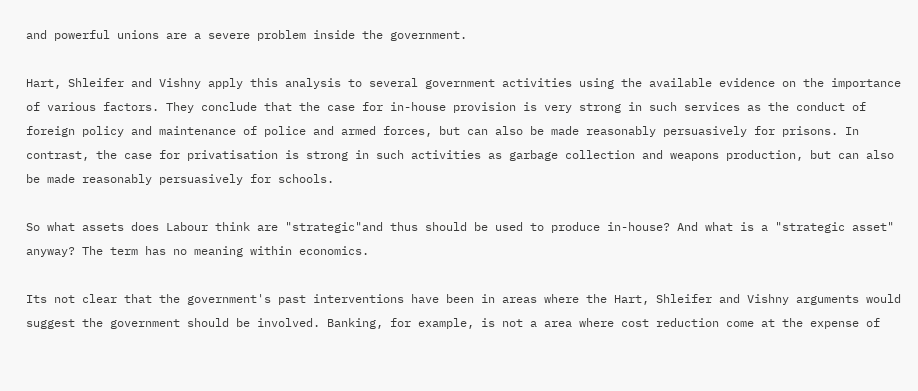and powerful unions are a severe problem inside the government.

Hart, Shleifer and Vishny apply this analysis to several government activities using the available evidence on the importance of various factors. They conclude that the case for in-house provision is very strong in such services as the conduct of foreign policy and maintenance of police and armed forces, but can also be made reasonably persuasively for prisons. In contrast, the case for privatisation is strong in such activities as garbage collection and weapons production, but can also be made reasonably persuasively for schools.

So what assets does Labour think are "strategic"and thus should be used to produce in-house? And what is a "strategic asset" anyway? The term has no meaning within economics.

Its not clear that the government's past interventions have been in areas where the Hart, Shleifer and Vishny arguments would suggest the government should be involved. Banking, for example, is not a area where cost reduction come at the expense of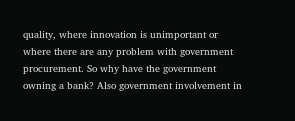quality, where innovation is unimportant or where there are any problem with government procurement. So why have the government owning a bank? Also government involvement in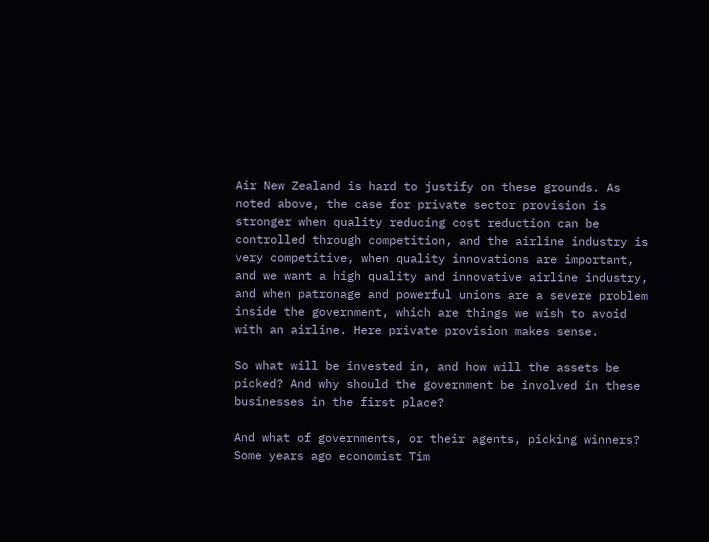Air New Zealand is hard to justify on these grounds. As noted above, the case for private sector provision is stronger when quality reducing cost reduction can be controlled through competition, and the airline industry is very competitive, when quality innovations are important, and we want a high quality and innovative airline industry, and when patronage and powerful unions are a severe problem inside the government, which are things we wish to avoid with an airline. Here private provision makes sense.

So what will be invested in, and how will the assets be picked? And why should the government be involved in these businesses in the first place?

And what of governments, or their agents, picking winners? Some years ago economist Tim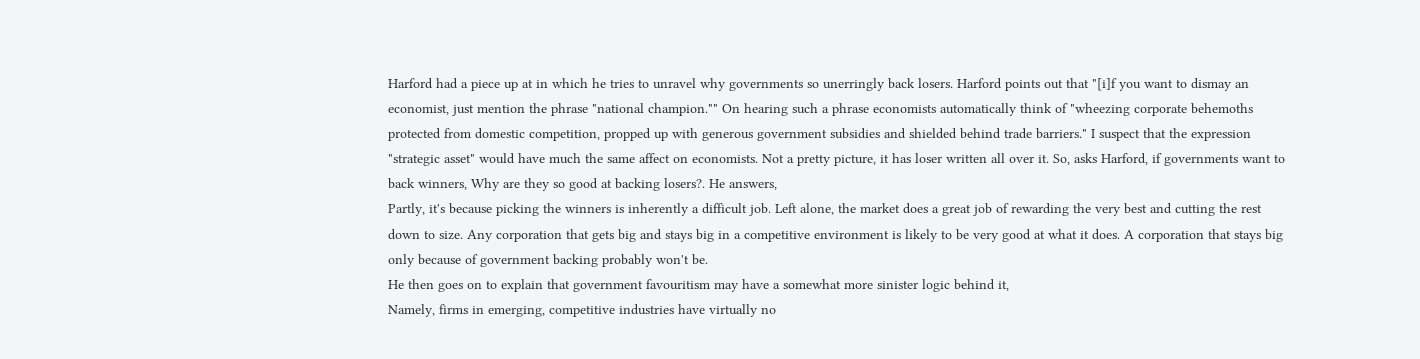Harford had a piece up at in which he tries to unravel why governments so unerringly back losers. Harford points out that "[i]f you want to dismay an economist, just mention the phrase "national champion."" On hearing such a phrase economists automatically think of "wheezing corporate behemoths protected from domestic competition, propped up with generous government subsidies and shielded behind trade barriers." I suspect that the expression "strategic asset" would have much the same affect on economists. Not a pretty picture, it has loser written all over it. So, asks Harford, if governments want to back winners, Why are they so good at backing losers?. He answers,
Partly, it's because picking the winners is inherently a difficult job. Left alone, the market does a great job of rewarding the very best and cutting the rest down to size. Any corporation that gets big and stays big in a competitive environment is likely to be very good at what it does. A corporation that stays big only because of government backing probably won't be.
He then goes on to explain that government favouritism may have a somewhat more sinister logic behind it,
Namely, firms in emerging, competitive industries have virtually no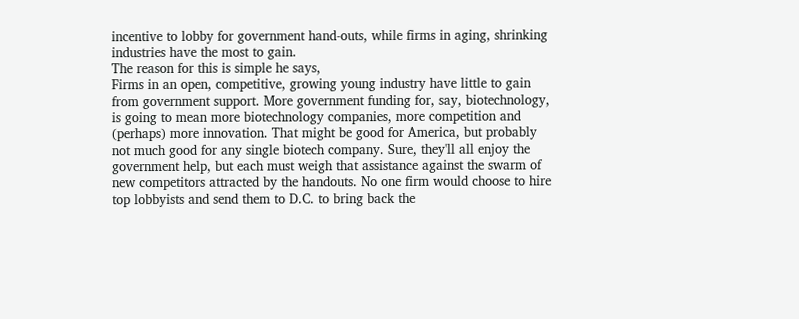incentive to lobby for government hand-outs, while firms in aging, shrinking industries have the most to gain.
The reason for this is simple he says,
Firms in an open, competitive, growing young industry have little to gain from government support. More government funding for, say, biotechnology, is going to mean more biotechnology companies, more competition and (perhaps) more innovation. That might be good for America, but probably not much good for any single biotech company. Sure, they'll all enjoy the government help, but each must weigh that assistance against the swarm of new competitors attracted by the handouts. No one firm would choose to hire top lobbyists and send them to D.C. to bring back the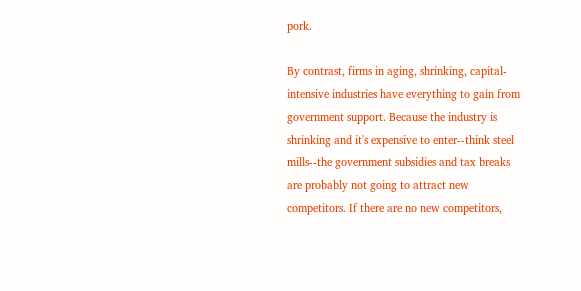pork.

By contrast, firms in aging, shrinking, capital-intensive industries have everything to gain from government support. Because the industry is shrinking and it's expensive to enter--think steel mills--the government subsidies and tax breaks are probably not going to attract new competitors. If there are no new competitors,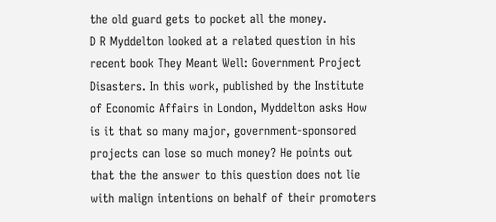the old guard gets to pocket all the money.
D R Myddelton looked at a related question in his recent book They Meant Well: Government Project Disasters. In this work, published by the Institute of Economic Affairs in London, Myddelton asks How is it that so many major, government-sponsored projects can lose so much money? He points out that the the answer to this question does not lie with malign intentions on behalf of their promoters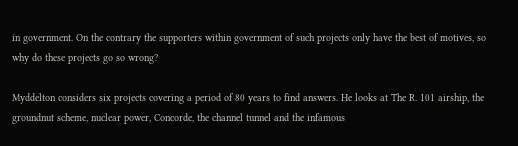in government. On the contrary the supporters within government of such projects only have the best of motives, so why do these projects go so wrong?

Myddelton considers six projects covering a period of 80 years to find answers. He looks at The R. 101 airship, the groundnut scheme, nuclear power, Concorde, the channel tunnel and the infamous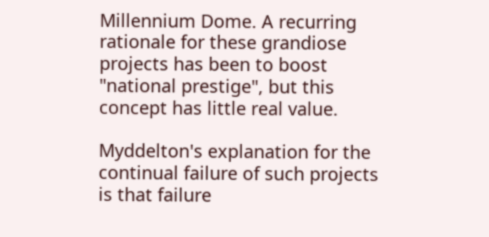Millennium Dome. A recurring rationale for these grandiose projects has been to boost "national prestige", but this concept has little real value.

Myddelton's explanation for the continual failure of such projects is that failure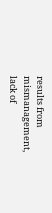results from mismanagement, lack of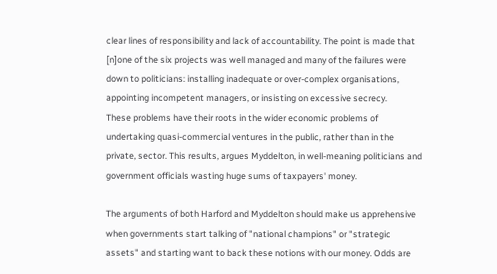clear lines of responsibility and lack of accountability. The point is made that
[n]one of the six projects was well managed and many of the failures were down to politicians: installing inadequate or over-complex organisations, appointing incompetent managers, or insisting on excessive secrecy.
These problems have their roots in the wider economic problems of undertaking quasi-commercial ventures in the public, rather than in the private, sector. This results, argues Myddelton, in well-meaning politicians and government officials wasting huge sums of taxpayers' money.

The arguments of both Harford and Myddelton should make us apprehensive when governments start talking of "national champions" or "strategic assets" and starting want to back these notions with our money. Odds are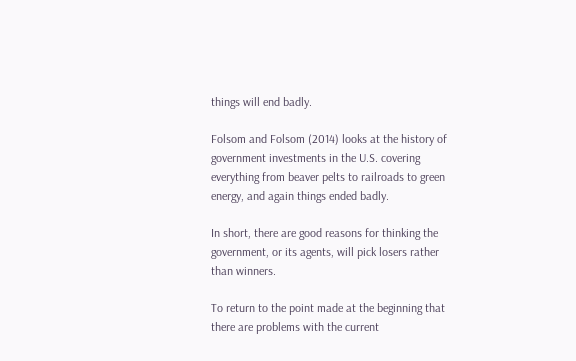things will end badly.

Folsom and Folsom (2014) looks at the history of government investments in the U.S. covering everything from beaver pelts to railroads to green energy, and again things ended badly.

In short, there are good reasons for thinking the government, or its agents, will pick losers rather than winners.

To return to the point made at the beginning that there are problems with the current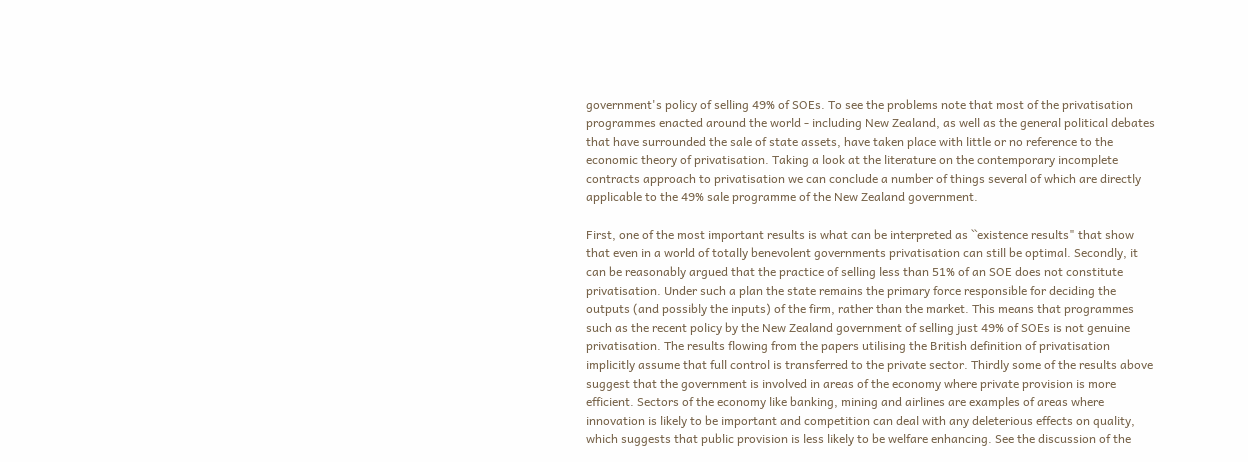government's policy of selling 49% of SOEs. To see the problems note that most of the privatisation programmes enacted around the world - including New Zealand, as well as the general political debates that have surrounded the sale of state assets, have taken place with little or no reference to the economic theory of privatisation. Taking a look at the literature on the contemporary incomplete contracts approach to privatisation we can conclude a number of things several of which are directly applicable to the 49% sale programme of the New Zealand government.

First, one of the most important results is what can be interpreted as ``existence results" that show that even in a world of totally benevolent governments privatisation can still be optimal. Secondly, it can be reasonably argued that the practice of selling less than 51% of an SOE does not constitute privatisation. Under such a plan the state remains the primary force responsible for deciding the outputs (and possibly the inputs) of the firm, rather than the market. This means that programmes such as the recent policy by the New Zealand government of selling just 49% of SOEs is not genuine privatisation. The results flowing from the papers utilising the British definition of privatisation implicitly assume that full control is transferred to the private sector. Thirdly some of the results above suggest that the government is involved in areas of the economy where private provision is more efficient. Sectors of the economy like banking, mining and airlines are examples of areas where innovation is likely to be important and competition can deal with any deleterious effects on quality, which suggests that public provision is less likely to be welfare enhancing. See the discussion of the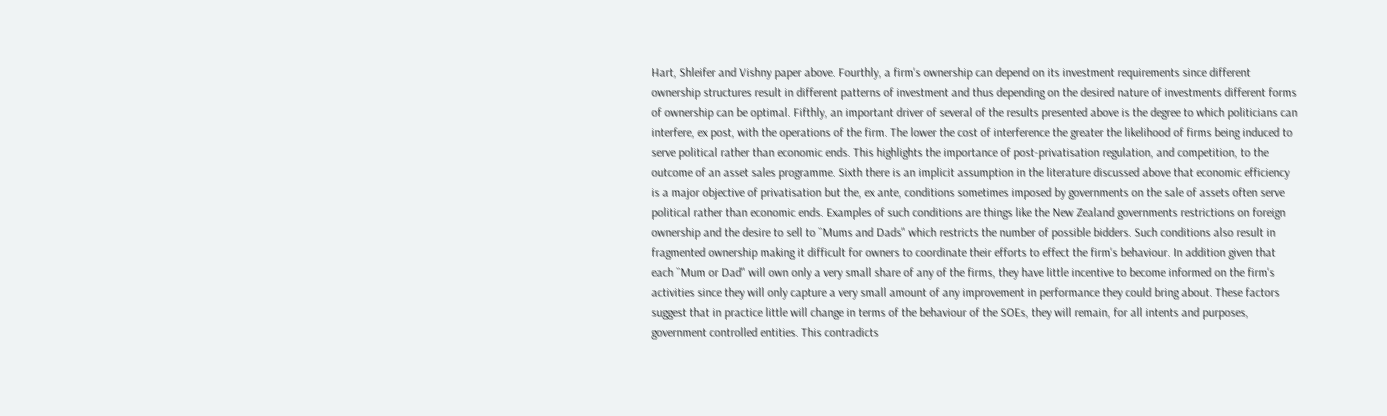Hart, Shleifer and Vishny paper above. Fourthly, a firm's ownership can depend on its investment requirements since different ownership structures result in different patterns of investment and thus depending on the desired nature of investments different forms of ownership can be optimal. Fifthly, an important driver of several of the results presented above is the degree to which politicians can interfere, ex post, with the operations of the firm. The lower the cost of interference the greater the likelihood of firms being induced to serve political rather than economic ends. This highlights the importance of post-privatisation regulation, and competition, to the outcome of an asset sales programme. Sixth there is an implicit assumption in the literature discussed above that economic efficiency is a major objective of privatisation but the, ex ante, conditions sometimes imposed by governments on the sale of assets often serve political rather than economic ends. Examples of such conditions are things like the New Zealand governments restrictions on foreign ownership and the desire to sell to ``Mums and Dads" which restricts the number of possible bidders. Such conditions also result in fragmented ownership making it difficult for owners to coordinate their efforts to effect the firm's behaviour. In addition given that each ``Mum or Dad" will own only a very small share of any of the firms, they have little incentive to become informed on the firm's activities since they will only capture a very small amount of any improvement in performance they could bring about. These factors suggest that in practice little will change in terms of the behaviour of the SOEs, they will remain, for all intents and purposes, government controlled entities. This contradicts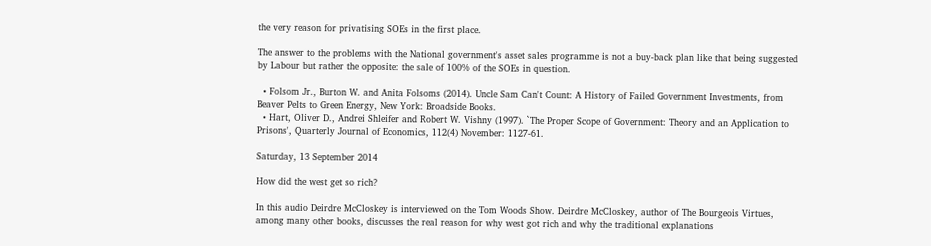the very reason for privatising SOEs in the first place.

The answer to the problems with the National government's asset sales programme is not a buy-back plan like that being suggested by Labour but rather the opposite: the sale of 100% of the SOEs in question.

  • Folsom Jr., Burton W. and Anita Folsoms (2014). Uncle Sam Can't Count: A History of Failed Government Investments, from Beaver Pelts to Green Energy, New York: Broadside Books.
  • Hart, Oliver D., Andrei Shleifer and Robert W. Vishny (1997). `The Proper Scope of Government: Theory and an Application to Prisons', Quarterly Journal of Economics, 112(4) November: 1127-61.

Saturday, 13 September 2014

How did the west get so rich?

In this audio Deirdre McCloskey is interviewed on the Tom Woods Show. Deirdre McCloskey, author of The Bourgeois Virtues, among many other books, discusses the real reason for why west got rich and why the traditional explanations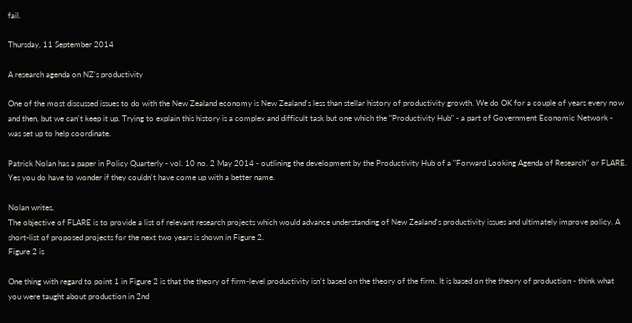fail.

Thursday, 11 September 2014

A research agenda on NZ's productivity

One of the most discussed issues to do with the New Zealand economy is New Zealand's less than stellar history of productivity growth. We do OK for a couple of years every now and then, but we can't keep it up. Trying to explain this history is a complex and difficult task but one which the "Productivity Hub" - a part of Government Economic Network - was set up to help coordinate.

Patrick Nolan has a paper in Policy Quarterly - vol. 10 no. 2 May 2014 - outlining the development by the Productivity Hub of a "Forward Looking Agenda of Research" or FLARE. Yes you do have to wonder if they couldn't have come up with a better name.

Nolan writes,
The objective of FLARE is to provide a list of relevant research projects which would advance understanding of New Zealand's productivity issues and ultimately improve policy. A short-list of proposed projects for the next two years is shown in Figure 2.
Figure 2 is

One thing with regard to point 1 in Figure 2 is that the theory of firm-level productivity isn't based on the theory of the firm. It is based on the theory of production - think what you were taught about production in 2nd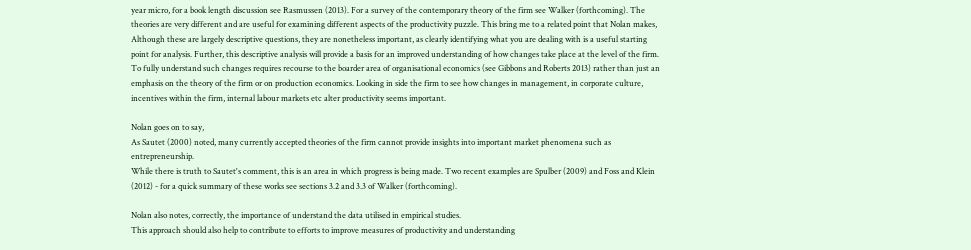year micro, for a book length discussion see Rasmussen (2013). For a survey of the contemporary theory of the firm see Walker (forthcoming). The theories are very different and are useful for examining different aspects of the productivity puzzle. This bring me to a related point that Nolan makes,
Although these are largely descriptive questions, they are nonetheless important, as clearly identifying what you are dealing with is a useful starting point for analysis. Further, this descriptive analysis will provide a basis for an improved understanding of how changes take place at the level of the firm.
To fully understand such changes requires recourse to the boarder area of organisational economics (see Gibbons and Roberts 2013) rather than just an emphasis on the theory of the firm or on production economics. Looking in side the firm to see how changes in management, in corporate culture, incentives within the firm, internal labour markets etc alter productivity seems important.

Nolan goes on to say,
As Sautet (2000) noted, many currently accepted theories of the firm cannot provide insights into important market phenomena such as entrepreneurship.
While there is truth to Sautet's comment, this is an area in which progress is being made. Two recent examples are Spulber (2009) and Foss and Klein (2012) - for a quick summary of these works see sections 3.2 and 3.3 of Walker (forthcoming).

Nolan also notes, correctly, the importance of understand the data utilised in empirical studies.
This approach should also help to contribute to efforts to improve measures of productivity and understanding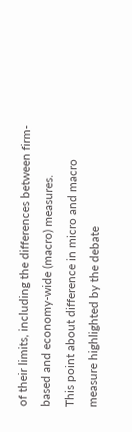of their limits, including the differences between firm-based and economy-wide (macro) measures.
This point about difference in micro and macro measure highlighted by the debate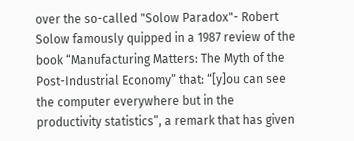over the so-called "Solow Paradox"- Robert Solow famously quipped in a 1987 review of the book “Manufacturing Matters: The Myth of the Post-Industrial Economy” that: “[y]ou can see the computer everywhere but in the productivity statistics”, a remark that has given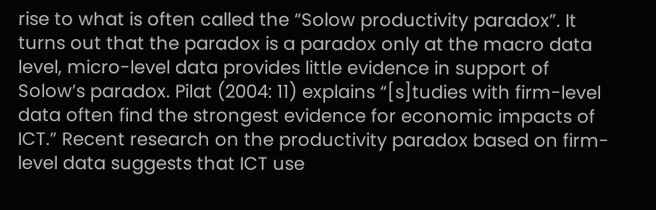rise to what is often called the “Solow productivity paradox”. It turns out that the paradox is a paradox only at the macro data level, micro-level data provides little evidence in support of Solow’s paradox. Pilat (2004: 11) explains “[s]tudies with firm-level data often find the strongest evidence for economic impacts of ICT.” Recent research on the productivity paradox based on firm-level data suggests that ICT use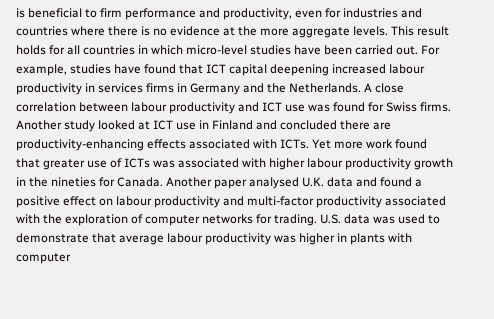is beneficial to firm performance and productivity, even for industries and countries where there is no evidence at the more aggregate levels. This result holds for all countries in which micro-level studies have been carried out. For example, studies have found that ICT capital deepening increased labour productivity in services firms in Germany and the Netherlands. A close correlation between labour productivity and ICT use was found for Swiss firms. Another study looked at ICT use in Finland and concluded there are productivity-enhancing effects associated with ICTs. Yet more work found that greater use of ICTs was associated with higher labour productivity growth in the nineties for Canada. Another paper analysed U.K. data and found a positive effect on labour productivity and multi-factor productivity associated with the exploration of computer networks for trading. U.S. data was used to demonstrate that average labour productivity was higher in plants with computer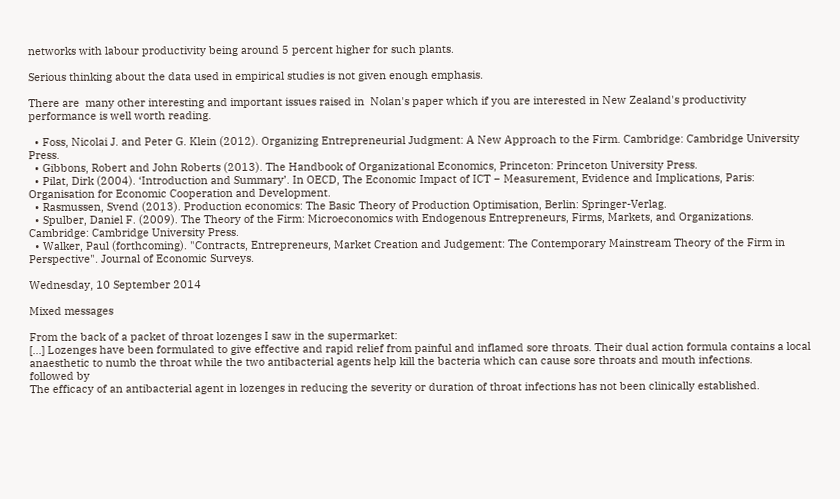networks with labour productivity being around 5 percent higher for such plants.

Serious thinking about the data used in empirical studies is not given enough emphasis.

There are  many other interesting and important issues raised in  Nolan's paper which if you are interested in New Zealand's productivity performance is well worth reading.

  • Foss, Nicolai J. and Peter G. Klein (2012). Organizing Entrepreneurial Judgment: A New Approach to the Firm. Cambridge: Cambridge University Press.
  • Gibbons, Robert and John Roberts (2013). The Handbook of Organizational Economics, Princeton: Princeton University Press.
  • Pilat, Dirk (2004). ‘Introduction and Summary’. In OECD, The Economic Impact of ICT − Measurement, Evidence and Implications, Paris: Organisation for Economic Cooperation and Development.
  • Rasmussen, Svend (2013). Production economics: The Basic Theory of Production Optimisation, Berlin: Springer-Verlag.
  • Spulber, Daniel F. (2009). The Theory of the Firm: Microeconomics with Endogenous Entrepreneurs, Firms, Markets, and Organizations. Cambridge: Cambridge University Press.
  • Walker, Paul (forthcoming). "Contracts, Entrepreneurs, Market Creation and Judgement: The Contemporary Mainstream Theory of the Firm in Perspective". Journal of Economic Surveys.

Wednesday, 10 September 2014

Mixed messages

From the back of a packet of throat lozenges I saw in the supermarket:
[...] Lozenges have been formulated to give effective and rapid relief from painful and inflamed sore throats. Their dual action formula contains a local anaesthetic to numb the throat while the two antibacterial agents help kill the bacteria which can cause sore throats and mouth infections.
followed by
The efficacy of an antibacterial agent in lozenges in reducing the severity or duration of throat infections has not been clinically established.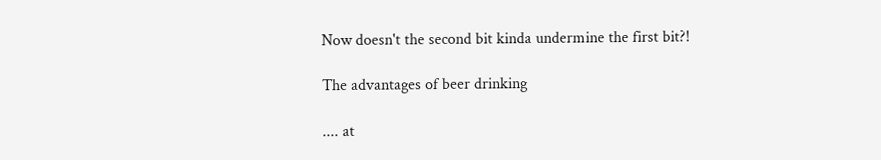Now doesn't the second bit kinda undermine the first bit?!

The advantages of beer drinking

.... at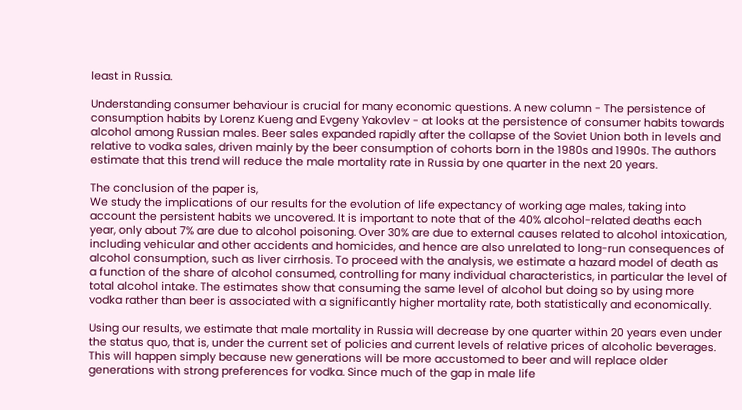least in Russia.

Understanding consumer behaviour is crucial for many economic questions. A new column - The persistence of consumption habits by Lorenz Kueng and Evgeny Yakovlev - at looks at the persistence of consumer habits towards alcohol among Russian males. Beer sales expanded rapidly after the collapse of the Soviet Union both in levels and relative to vodka sales, driven mainly by the beer consumption of cohorts born in the 1980s and 1990s. The authors estimate that this trend will reduce the male mortality rate in Russia by one quarter in the next 20 years.

The conclusion of the paper is,
We study the implications of our results for the evolution of life expectancy of working age males, taking into account the persistent habits we uncovered. It is important to note that of the 40% alcohol-related deaths each year, only about 7% are due to alcohol poisoning. Over 30% are due to external causes related to alcohol intoxication, including vehicular and other accidents and homicides, and hence are also unrelated to long-run consequences of alcohol consumption, such as liver cirrhosis. To proceed with the analysis, we estimate a hazard model of death as a function of the share of alcohol consumed, controlling for many individual characteristics, in particular the level of total alcohol intake. The estimates show that consuming the same level of alcohol but doing so by using more vodka rather than beer is associated with a significantly higher mortality rate, both statistically and economically.

Using our results, we estimate that male mortality in Russia will decrease by one quarter within 20 years even under the status quo, that is, under the current set of policies and current levels of relative prices of alcoholic beverages. This will happen simply because new generations will be more accustomed to beer and will replace older generations with strong preferences for vodka. Since much of the gap in male life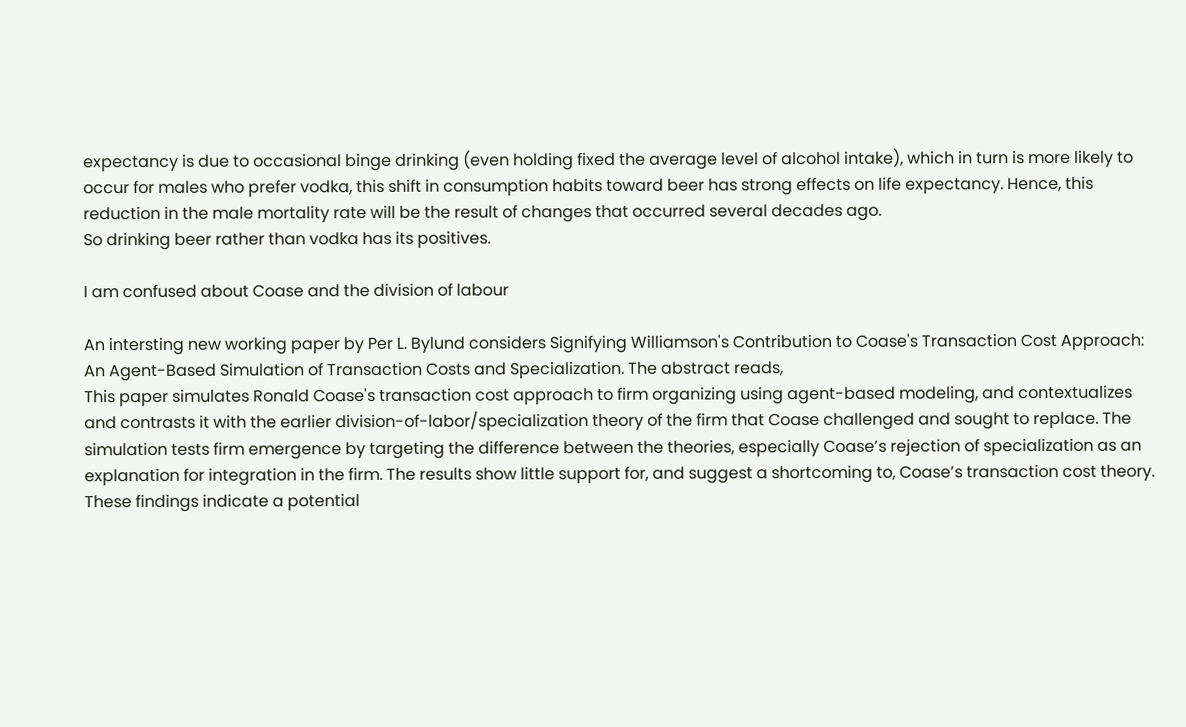expectancy is due to occasional binge drinking (even holding fixed the average level of alcohol intake), which in turn is more likely to occur for males who prefer vodka, this shift in consumption habits toward beer has strong effects on life expectancy. Hence, this reduction in the male mortality rate will be the result of changes that occurred several decades ago.
So drinking beer rather than vodka has its positives.

I am confused about Coase and the division of labour

An intersting new working paper by Per L. Bylund considers Signifying Williamson's Contribution to Coase's Transaction Cost Approach: An Agent-Based Simulation of Transaction Costs and Specialization. The abstract reads,
This paper simulates Ronald Coase's transaction cost approach to firm organizing using agent-based modeling, and contextualizes and contrasts it with the earlier division-of-labor/specialization theory of the firm that Coase challenged and sought to replace. The simulation tests firm emergence by targeting the difference between the theories, especially Coase’s rejection of specialization as an explanation for integration in the firm. The results show little support for, and suggest a shortcoming to, Coase’s transaction cost theory. These findings indicate a potential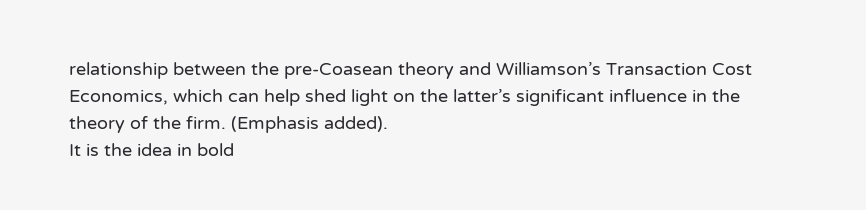relationship between the pre-Coasean theory and Williamson’s Transaction Cost Economics, which can help shed light on the latter’s significant influence in the theory of the firm. (Emphasis added).
It is the idea in bold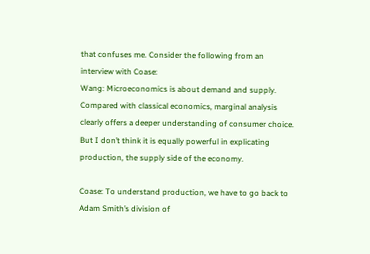that confuses me. Consider the following from an interview with Coase:
Wang: Microeconomics is about demand and supply. Compared with classical economics, marginal analysis clearly offers a deeper understanding of consumer choice. But I don’t think it is equally powerful in explicating production, the supply side of the economy.

Coase: To understand production, we have to go back to Adam Smith’s division of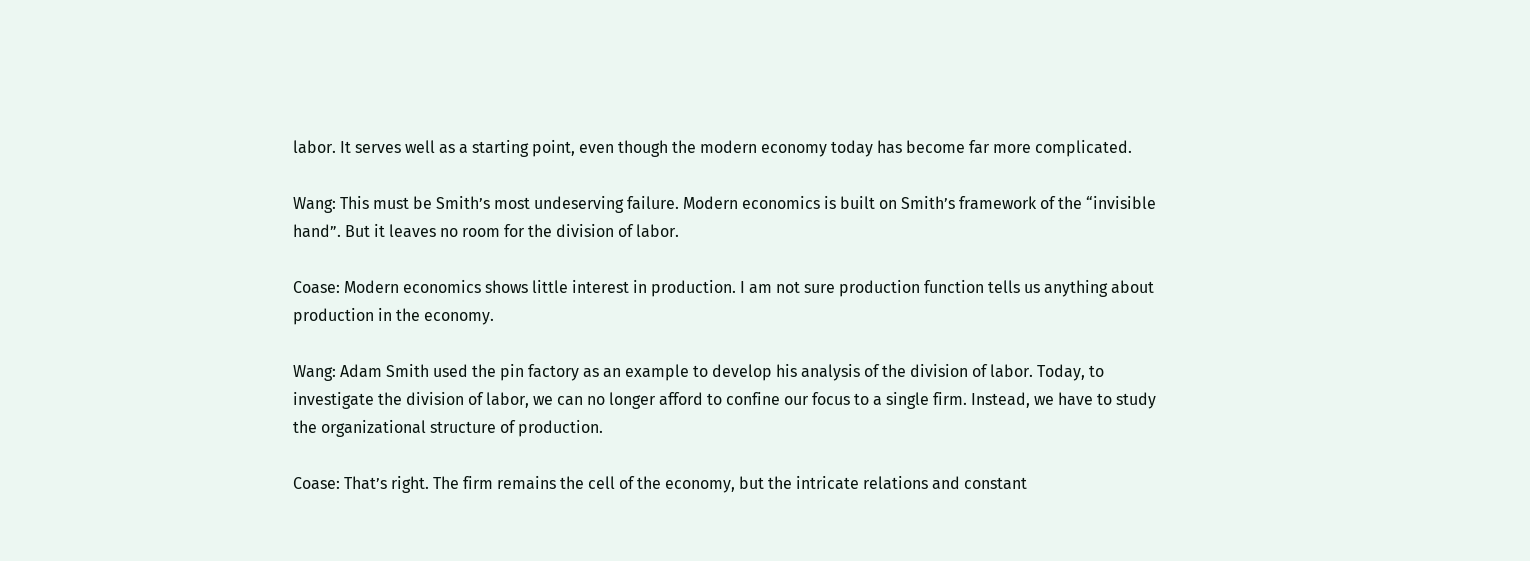labor. It serves well as a starting point, even though the modern economy today has become far more complicated.

Wang: This must be Smith’s most undeserving failure. Modern economics is built on Smith’s framework of the “invisible hand”. But it leaves no room for the division of labor.

Coase: Modern economics shows little interest in production. I am not sure production function tells us anything about production in the economy.

Wang: Adam Smith used the pin factory as an example to develop his analysis of the division of labor. Today, to investigate the division of labor, we can no longer afford to confine our focus to a single firm. Instead, we have to study the organizational structure of production.

Coase: That’s right. The firm remains the cell of the economy, but the intricate relations and constant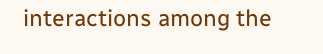interactions among the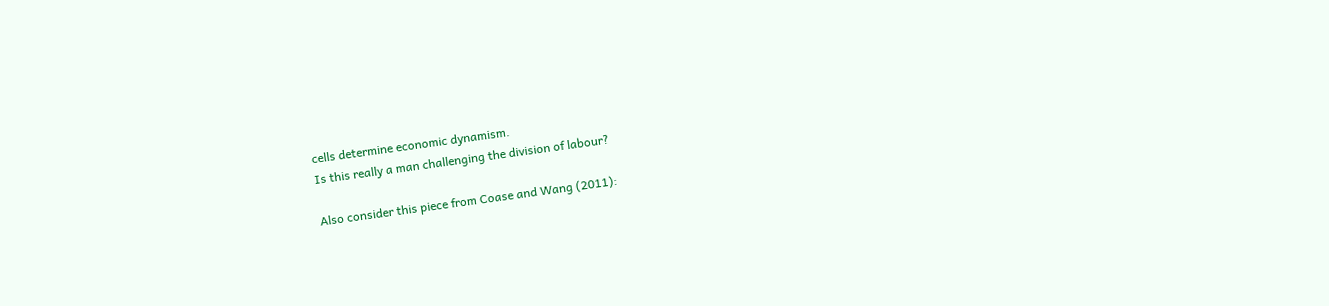cells determine economic dynamism.
Is this really a man challenging the division of labour?

Also consider this piece from Coase and Wang (2011):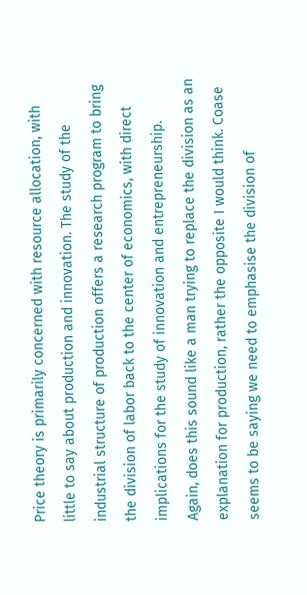Price theory is primarily concerned with resource allocation, with little to say about production and innovation. The study of the industrial structure of production offers a research program to bring the division of labor back to the center of economics, with direct implications for the study of innovation and entrepreneurship.
Again, does this sound like a man trying to replace the division as an explanation for production, rather the opposite I would think. Coase seems to be saying we need to emphasise the division of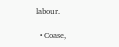labour.

  • Coase,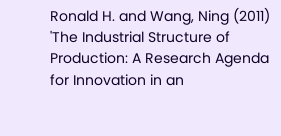Ronald H. and Wang, Ning (2011) 'The Industrial Structure of Production: A Research Agenda for Innovation in an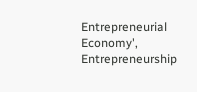Entrepreneurial Economy', Entrepreneurship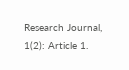Research Journal, 1(2): Article 1.